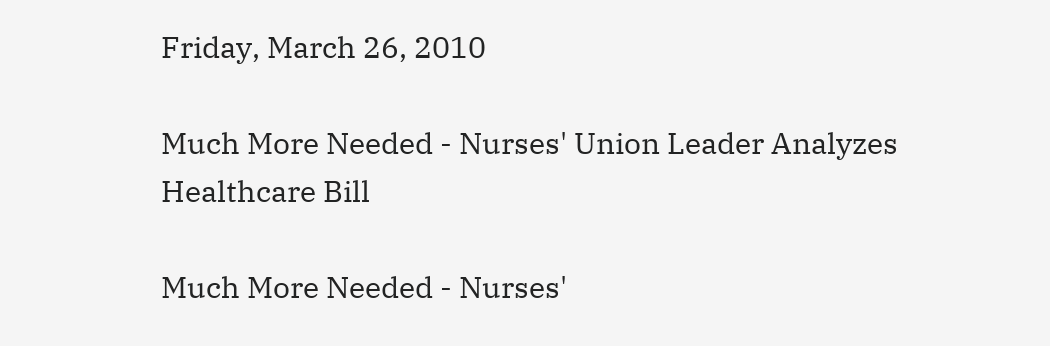Friday, March 26, 2010

Much More Needed - Nurses' Union Leader Analyzes Healthcare Bill

Much More Needed - Nurses'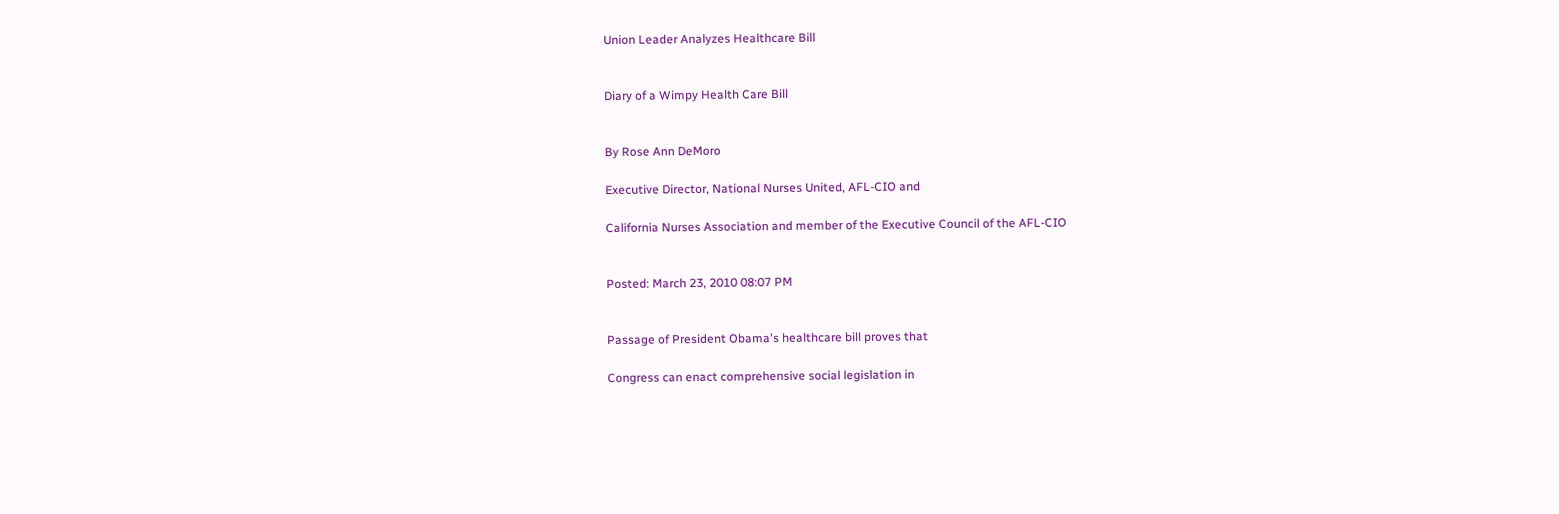Union Leader Analyzes Healthcare Bill


Diary of a Wimpy Health Care Bill


By Rose Ann DeMoro

Executive Director, National Nurses United, AFL-CIO and

California Nurses Association and member of the Executive Council of the AFL-CIO


Posted: March 23, 2010 08:07 PM


Passage of President Obama's healthcare bill proves that

Congress can enact comprehensive social legislation in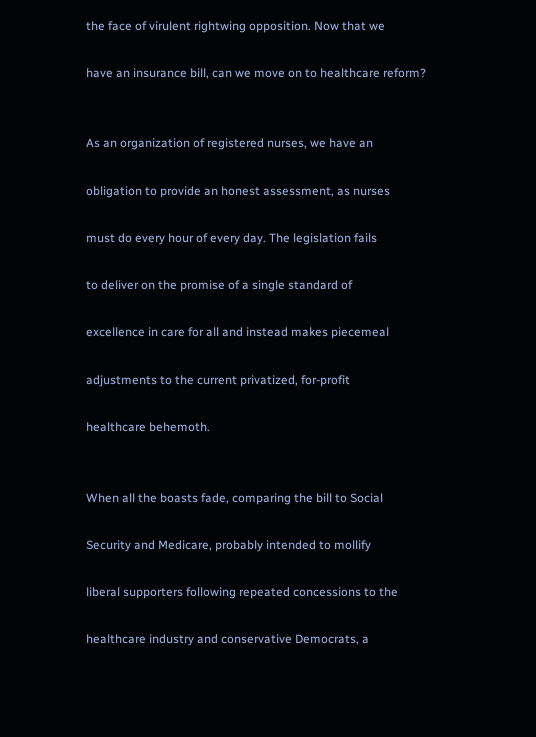the face of virulent rightwing opposition. Now that we

have an insurance bill, can we move on to healthcare reform?


As an organization of registered nurses, we have an

obligation to provide an honest assessment, as nurses

must do every hour of every day. The legislation fails

to deliver on the promise of a single standard of

excellence in care for all and instead makes piecemeal

adjustments to the current privatized, for-profit

healthcare behemoth.


When all the boasts fade, comparing the bill to Social

Security and Medicare, probably intended to mollify

liberal supporters following repeated concessions to the

healthcare industry and conservative Democrats, a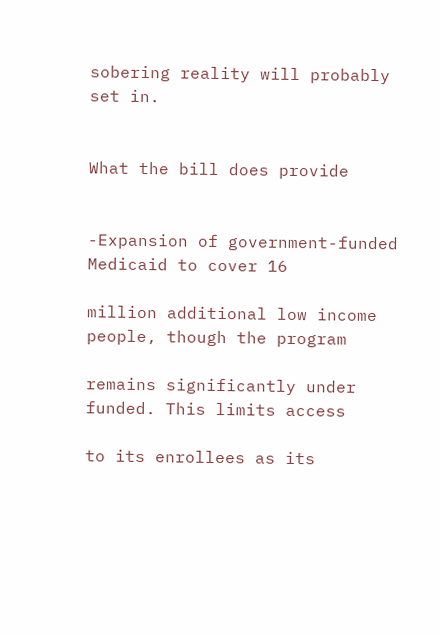sobering reality will probably set in.


What the bill does provide


-Expansion of government-funded Medicaid to cover 16

million additional low income people, though the program

remains significantly under funded. This limits access

to its enrollees as its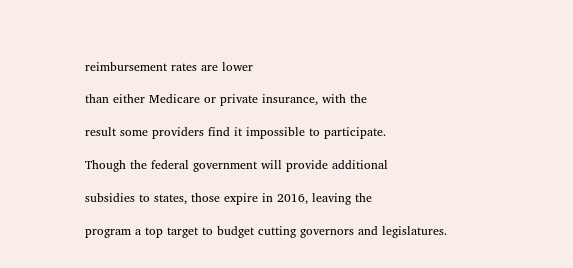reimbursement rates are lower

than either Medicare or private insurance, with the

result some providers find it impossible to participate.

Though the federal government will provide additional

subsidies to states, those expire in 2016, leaving the

program a top target to budget cutting governors and legislatures.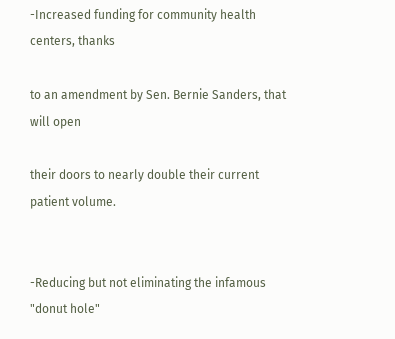-Increased funding for community health centers, thanks

to an amendment by Sen. Bernie Sanders, that will open

their doors to nearly double their current patient volume.


-Reducing but not eliminating the infamous "donut hole"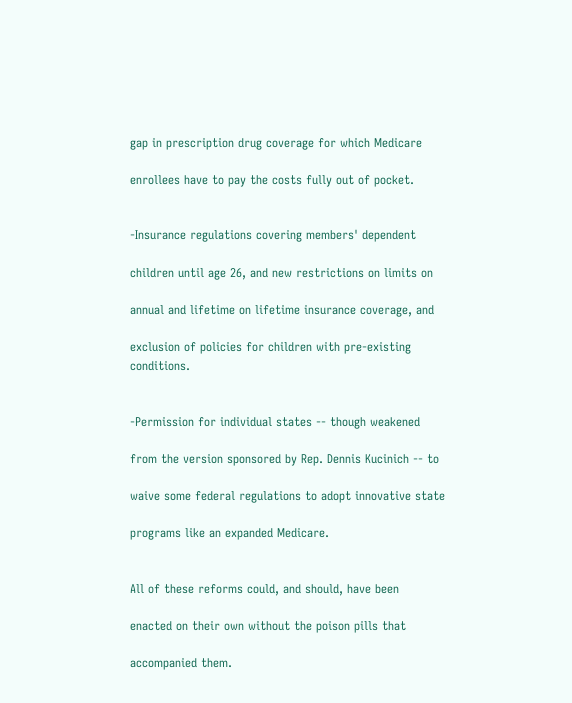gap in prescription drug coverage for which Medicare

enrollees have to pay the costs fully out of pocket.


-Insurance regulations covering members' dependent

children until age 26, and new restrictions on limits on

annual and lifetime on lifetime insurance coverage, and

exclusion of policies for children with pre-existing conditions.


-Permission for individual states -- though weakened

from the version sponsored by Rep. Dennis Kucinich -- to

waive some federal regulations to adopt innovative state

programs like an expanded Medicare.


All of these reforms could, and should, have been

enacted on their own without the poison pills that

accompanied them.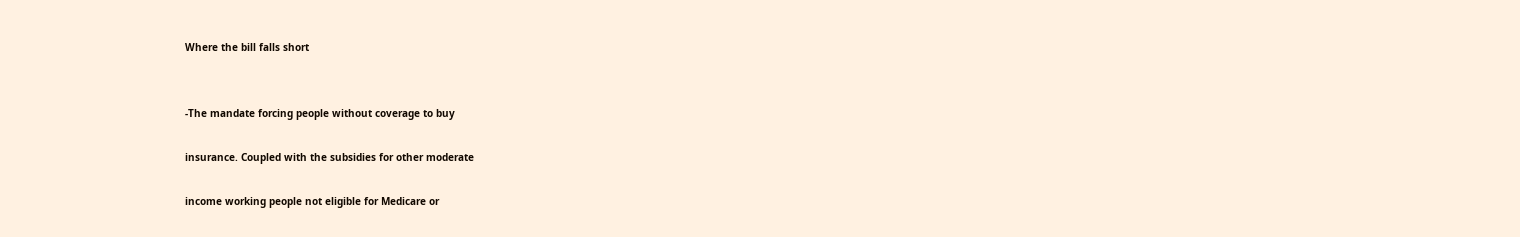Where the bill falls short


-The mandate forcing people without coverage to buy

insurance. Coupled with the subsidies for other moderate

income working people not eligible for Medicare or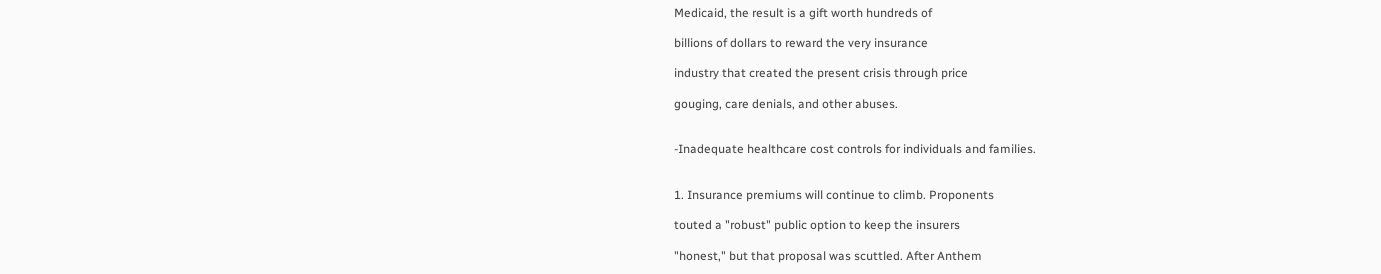Medicaid, the result is a gift worth hundreds of

billions of dollars to reward the very insurance

industry that created the present crisis through price

gouging, care denials, and other abuses.


-Inadequate healthcare cost controls for individuals and families.


1. Insurance premiums will continue to climb. Proponents

touted a "robust" public option to keep the insurers

"honest," but that proposal was scuttled. After Anthem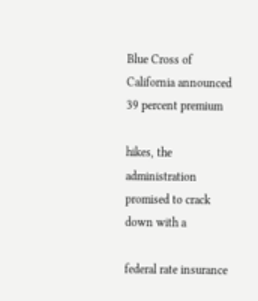Blue Cross of California announced 39 percent premium

hikes, the administration promised to crack down with a

federal rate insurance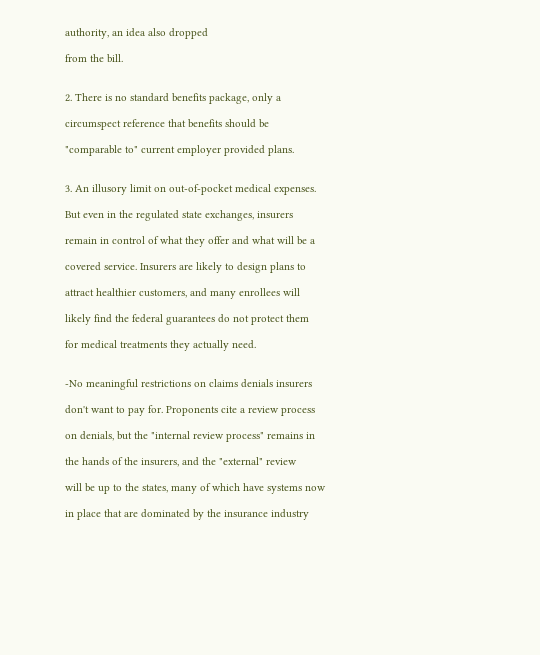authority, an idea also dropped

from the bill.


2. There is no standard benefits package, only a

circumspect reference that benefits should be

"comparable to" current employer provided plans.


3. An illusory limit on out-of-pocket medical expenses.

But even in the regulated state exchanges, insurers

remain in control of what they offer and what will be a

covered service. Insurers are likely to design plans to

attract healthier customers, and many enrollees will

likely find the federal guarantees do not protect them

for medical treatments they actually need.


-No meaningful restrictions on claims denials insurers

don't want to pay for. Proponents cite a review process

on denials, but the "internal review process" remains in

the hands of the insurers, and the "external" review

will be up to the states, many of which have systems now

in place that are dominated by the insurance industry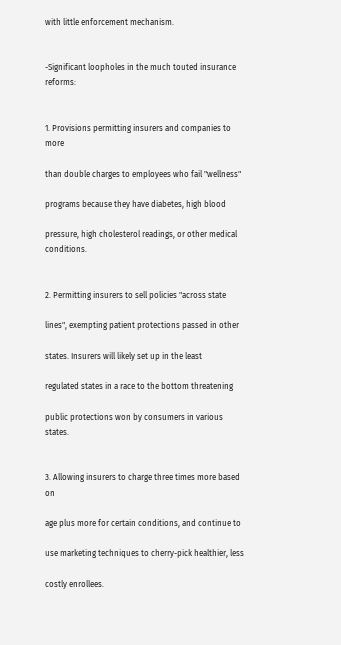with little enforcement mechanism.


-Significant loopholes in the much touted insurance reforms:


1. Provisions permitting insurers and companies to more

than double charges to employees who fail "wellness"

programs because they have diabetes, high blood

pressure, high cholesterol readings, or other medical conditions.


2. Permitting insurers to sell policies "across state

lines", exempting patient protections passed in other

states. Insurers will likely set up in the least

regulated states in a race to the bottom threatening

public protections won by consumers in various states.


3. Allowing insurers to charge three times more based on

age plus more for certain conditions, and continue to

use marketing techniques to cherry-pick healthier, less

costly enrollees.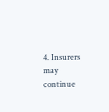4. Insurers may continue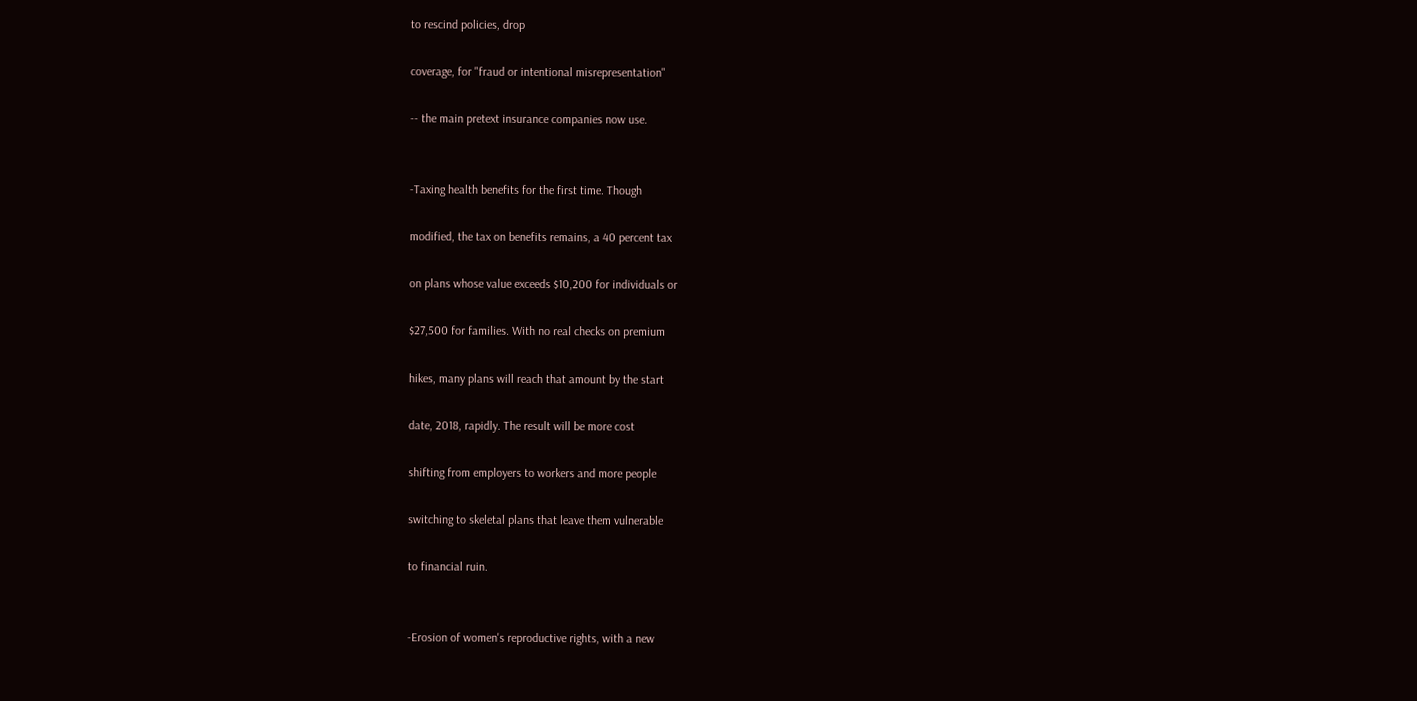to rescind policies, drop

coverage, for "fraud or intentional misrepresentation"

-- the main pretext insurance companies now use.


-Taxing health benefits for the first time. Though

modified, the tax on benefits remains, a 40 percent tax

on plans whose value exceeds $10,200 for individuals or

$27,500 for families. With no real checks on premium

hikes, many plans will reach that amount by the start

date, 2018, rapidly. The result will be more cost

shifting from employers to workers and more people

switching to skeletal plans that leave them vulnerable

to financial ruin.


-Erosion of women's reproductive rights, with a new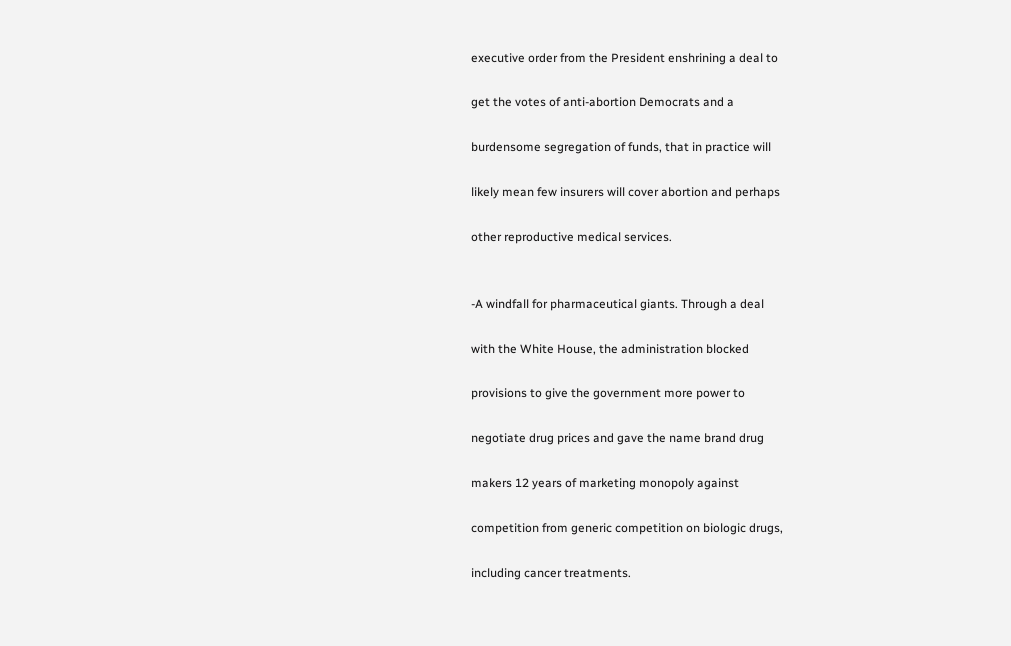executive order from the President enshrining a deal to

get the votes of anti-abortion Democrats and a

burdensome segregation of funds, that in practice will

likely mean few insurers will cover abortion and perhaps

other reproductive medical services.


-A windfall for pharmaceutical giants. Through a deal

with the White House, the administration blocked

provisions to give the government more power to

negotiate drug prices and gave the name brand drug

makers 12 years of marketing monopoly against

competition from generic competition on biologic drugs,

including cancer treatments.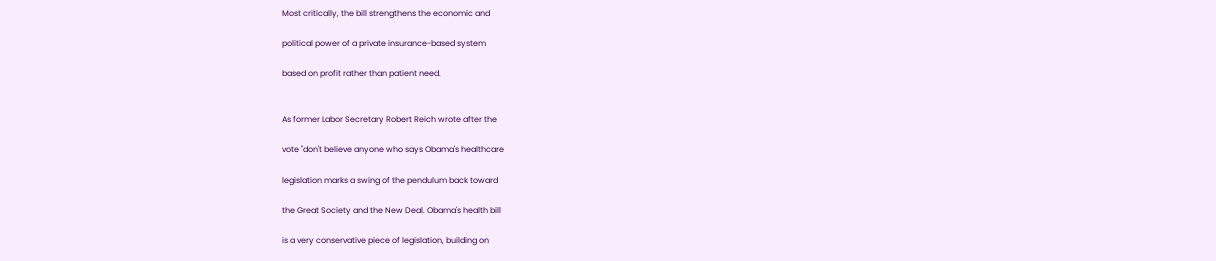Most critically, the bill strengthens the economic and

political power of a private insurance-based system

based on profit rather than patient need.


As former Labor Secretary Robert Reich wrote after the

vote "don't believe anyone who says Obama's healthcare

legislation marks a swing of the pendulum back toward

the Great Society and the New Deal. Obama's health bill

is a very conservative piece of legislation, building on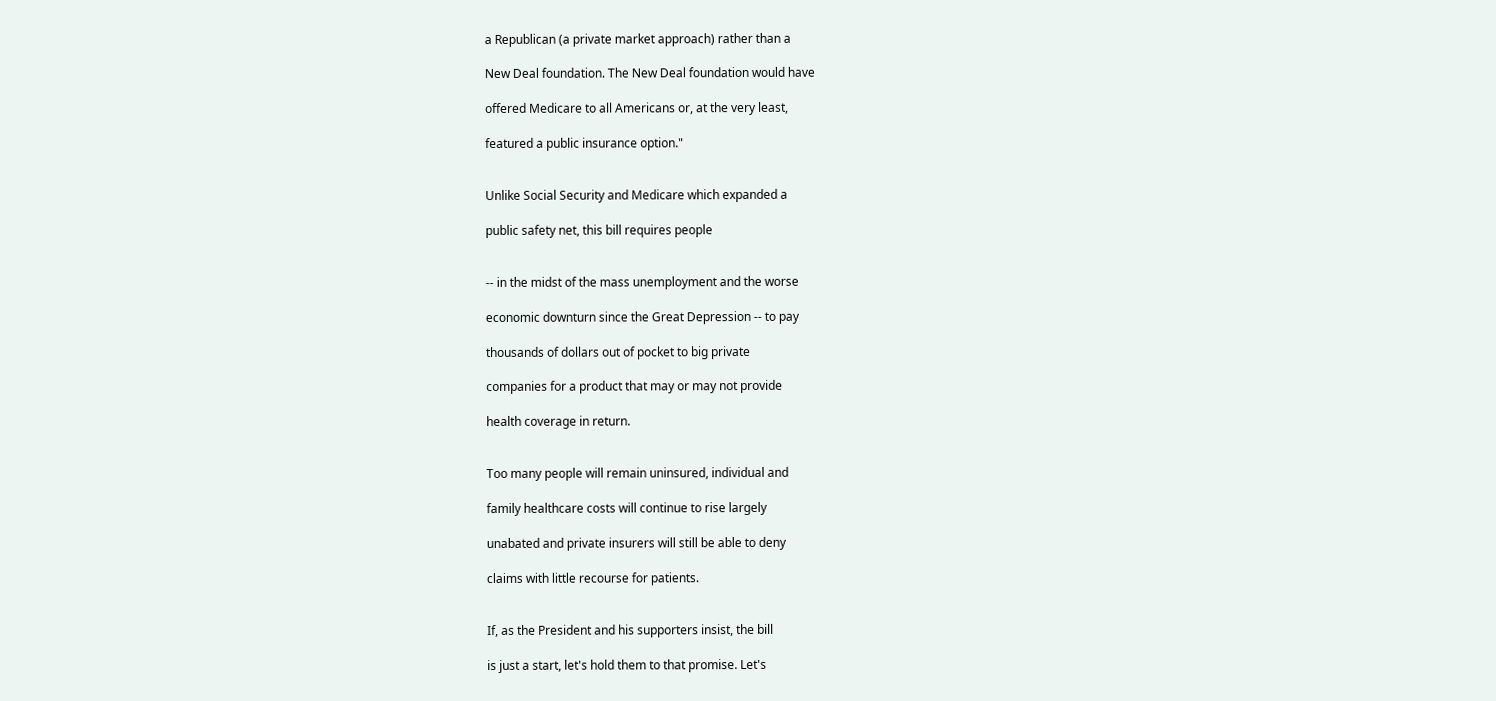a Republican (a private market approach) rather than a

New Deal foundation. The New Deal foundation would have

offered Medicare to all Americans or, at the very least,

featured a public insurance option."


Unlike Social Security and Medicare which expanded a

public safety net, this bill requires people


-- in the midst of the mass unemployment and the worse

economic downturn since the Great Depression -- to pay

thousands of dollars out of pocket to big private

companies for a product that may or may not provide

health coverage in return.


Too many people will remain uninsured, individual and

family healthcare costs will continue to rise largely

unabated and private insurers will still be able to deny

claims with little recourse for patients.


If, as the President and his supporters insist, the bill

is just a start, let's hold them to that promise. Let's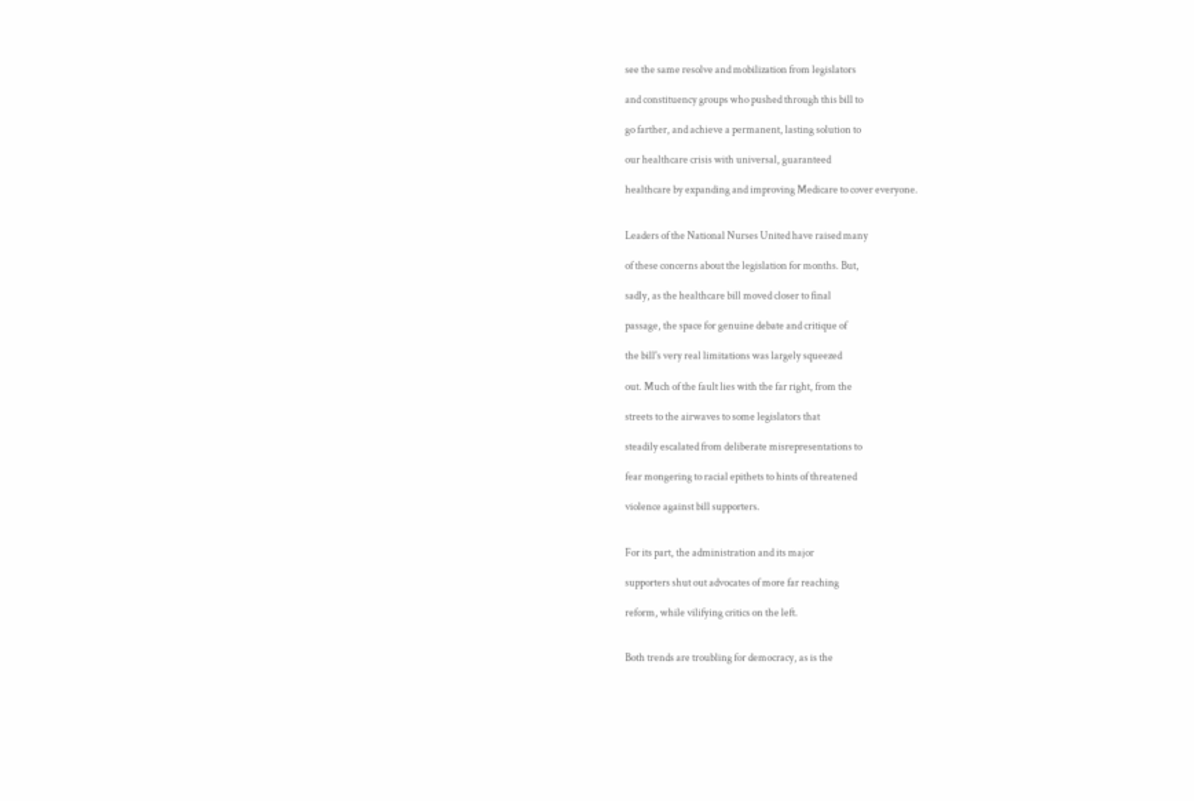see the same resolve and mobilization from legislators

and constituency groups who pushed through this bill to

go farther, and achieve a permanent, lasting solution to

our healthcare crisis with universal, guaranteed

healthcare by expanding and improving Medicare to cover everyone.


Leaders of the National Nurses United have raised many

of these concerns about the legislation for months. But,

sadly, as the healthcare bill moved closer to final

passage, the space for genuine debate and critique of

the bill's very real limitations was largely squeezed

out. Much of the fault lies with the far right, from the

streets to the airwaves to some legislators that

steadily escalated from deliberate misrepresentations to

fear mongering to racial epithets to hints of threatened

violence against bill supporters.


For its part, the administration and its major

supporters shut out advocates of more far reaching

reform, while vilifying critics on the left.


Both trends are troubling for democracy, as is the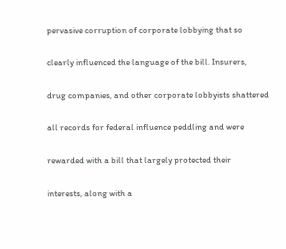pervasive corruption of corporate lobbying that so

clearly influenced the language of the bill. Insurers,

drug companies, and other corporate lobbyists shattered

all records for federal influence peddling and were

rewarded with a bill that largely protected their

interests, along with a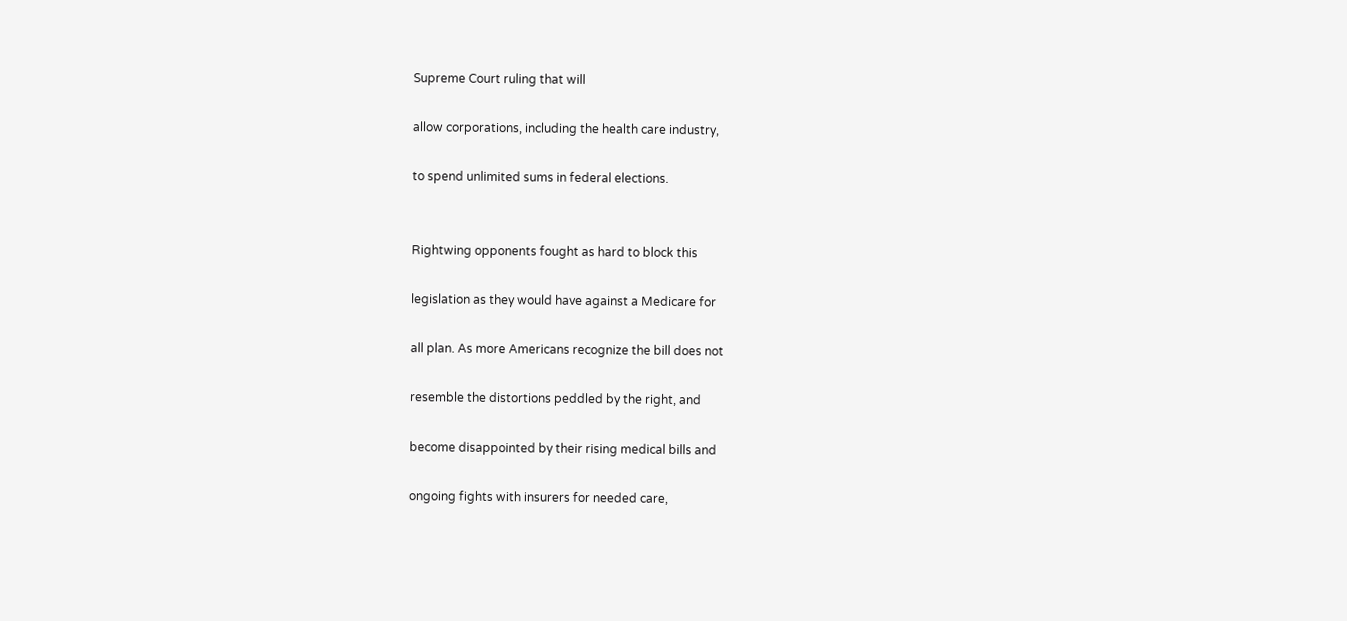Supreme Court ruling that will

allow corporations, including the health care industry,

to spend unlimited sums in federal elections.


Rightwing opponents fought as hard to block this

legislation as they would have against a Medicare for

all plan. As more Americans recognize the bill does not

resemble the distortions peddled by the right, and

become disappointed by their rising medical bills and

ongoing fights with insurers for needed care,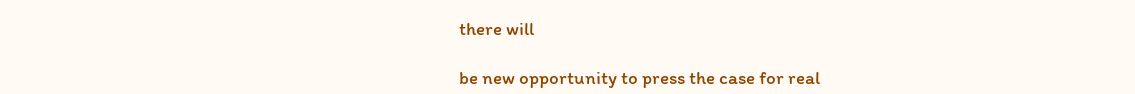there will

be new opportunity to press the case for real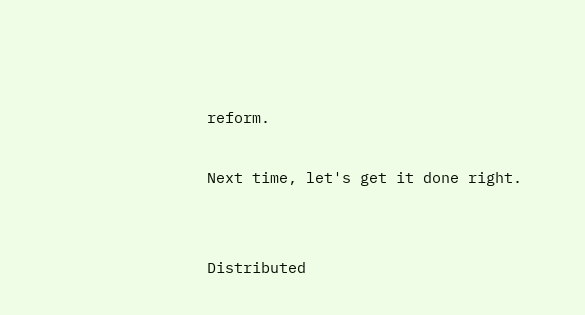reform.

Next time, let's get it done right.


Distributed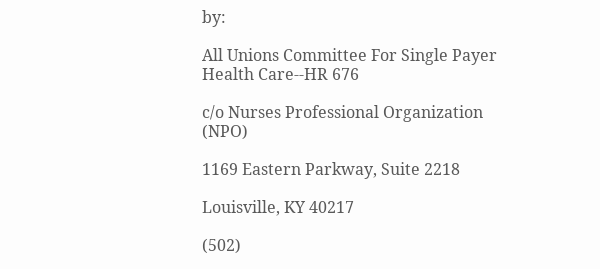by:

All Unions Committee For Single Payer Health Care--HR 676

c/o Nurses Professional Organization (NPO)

1169 Eastern Parkway, Suite 2218

Louisville, KY 40217

(502)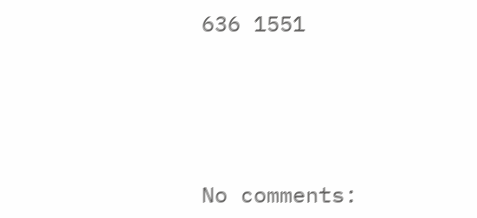636 1551





No comments: